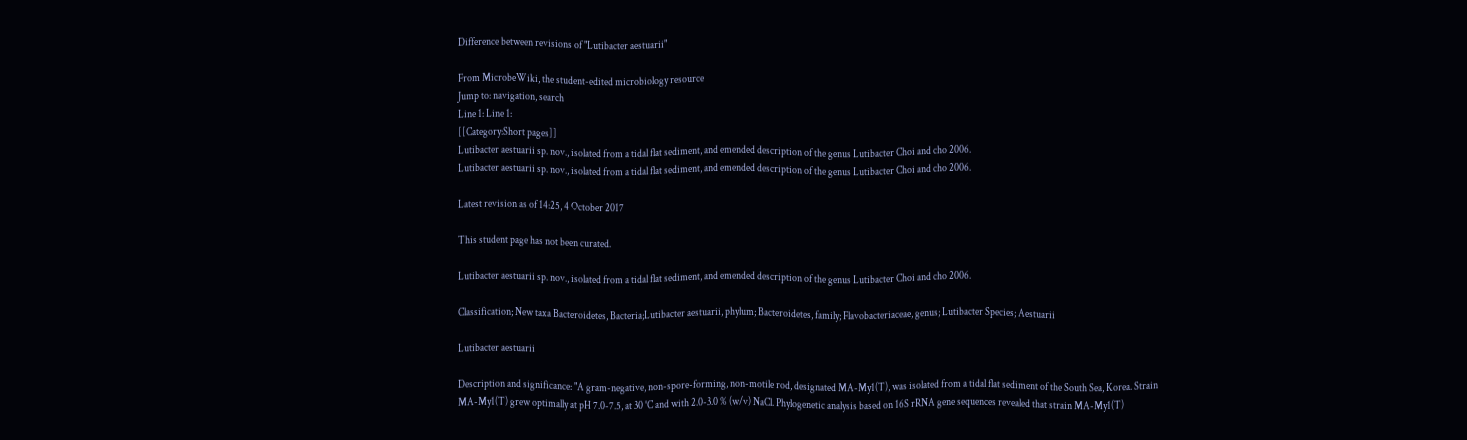Difference between revisions of "Lutibacter aestuarii"

From MicrobeWiki, the student-edited microbiology resource
Jump to: navigation, search
Line 1: Line 1:
[[Category:Short pages]]
Lutibacter aestuarii sp. nov., isolated from a tidal flat sediment, and emended description of the genus Lutibacter Choi and cho 2006.
Lutibacter aestuarii sp. nov., isolated from a tidal flat sediment, and emended description of the genus Lutibacter Choi and cho 2006.

Latest revision as of 14:25, 4 October 2017

This student page has not been curated.

Lutibacter aestuarii sp. nov., isolated from a tidal flat sediment, and emended description of the genus Lutibacter Choi and cho 2006.

Classification; New taxa Bacteroidetes, Bacteria;Lutibacter aestuarii, phylum; Bacteroidetes, family; Flavobacteriaceae, genus; Lutibacter Species; Aestuarii

Lutibacter aestuarii

Description and significance: "A gram-negative, non-spore-forming, non-motile rod, designated MA-My1(T), was isolated from a tidal flat sediment of the South Sea, Korea. Strain MA-My1(T) grew optimally at pH 7.0-7.5, at 30 °C and with 2.0-3.0 % (w/v) NaCl. Phylogenetic analysis based on 16S rRNA gene sequences revealed that strain MA-My1(T)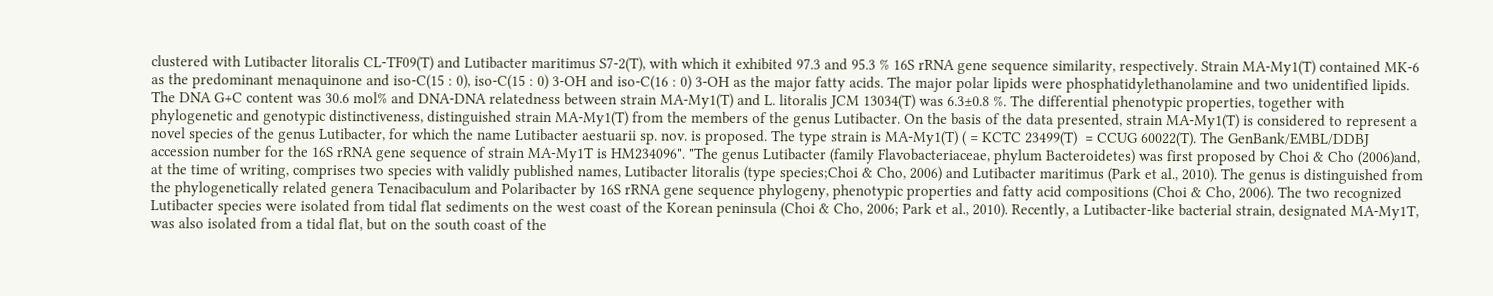clustered with Lutibacter litoralis CL-TF09(T) and Lutibacter maritimus S7-2(T), with which it exhibited 97.3 and 95.3 % 16S rRNA gene sequence similarity, respectively. Strain MA-My1(T) contained MK-6 as the predominant menaquinone and iso-C(15 : 0), iso-C(15 : 0) 3-OH and iso-C(16 : 0) 3-OH as the major fatty acids. The major polar lipids were phosphatidylethanolamine and two unidentified lipids. The DNA G+C content was 30.6 mol% and DNA-DNA relatedness between strain MA-My1(T) and L. litoralis JCM 13034(T) was 6.3±0.8 %. The differential phenotypic properties, together with phylogenetic and genotypic distinctiveness, distinguished strain MA-My1(T) from the members of the genus Lutibacter. On the basis of the data presented, strain MA-My1(T) is considered to represent a novel species of the genus Lutibacter, for which the name Lutibacter aestuarii sp. nov. is proposed. The type strain is MA-My1(T) ( = KCTC 23499(T)  = CCUG 60022(T). The GenBank/EMBL/DDBJ accession number for the 16S rRNA gene sequence of strain MA-My1T is HM234096". "The genus Lutibacter (family Flavobacteriaceae, phylum Bacteroidetes) was first proposed by Choi & Cho (2006)and, at the time of writing, comprises two species with validly published names, Lutibacter litoralis (type species;Choi & Cho, 2006) and Lutibacter maritimus (Park et al., 2010). The genus is distinguished from the phylogenetically related genera Tenacibaculum and Polaribacter by 16S rRNA gene sequence phylogeny, phenotypic properties and fatty acid compositions (Choi & Cho, 2006). The two recognized Lutibacter species were isolated from tidal flat sediments on the west coast of the Korean peninsula (Choi & Cho, 2006; Park et al., 2010). Recently, a Lutibacter-like bacterial strain, designated MA-My1T, was also isolated from a tidal flat, but on the south coast of the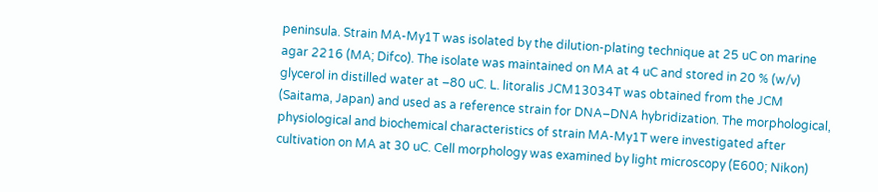peninsula. Strain MA-My1T was isolated by the dilution-plating technique at 25 uC on marine agar 2216 (MA; Difco). The isolate was maintained on MA at 4 uC and stored in 20 % (w/v) glycerol in distilled water at –80 uC. L. litoralis JCM13034T was obtained from the JCM (Saitama, Japan) and used as a reference strain for DNA–DNA hybridization. The morphological, physiological and biochemical characteristics of strain MA-My1T were investigated after cultivation on MA at 30 uC. Cell morphology was examined by light microscopy (E600; Nikon)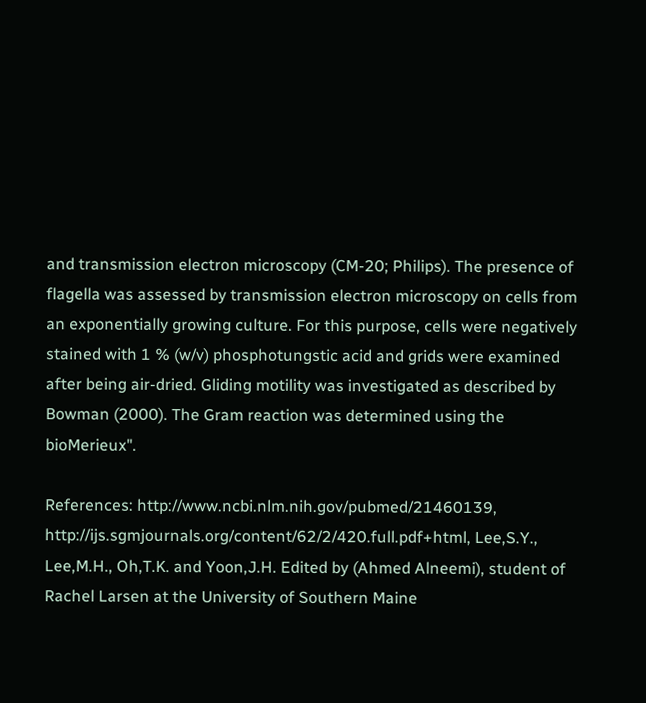and transmission electron microscopy (CM-20; Philips). The presence of flagella was assessed by transmission electron microscopy on cells from an exponentially growing culture. For this purpose, cells were negatively stained with 1 % (w/v) phosphotungstic acid and grids were examined after being air-dried. Gliding motility was investigated as described by Bowman (2000). The Gram reaction was determined using the bioMerieux".

References: http://www.ncbi.nlm.nih.gov/pubmed/21460139, http://ijs.sgmjournals.org/content/62/2/420.full.pdf+html, Lee,S.Y., Lee,M.H., Oh,T.K. and Yoon,J.H. Edited by (Ahmed Alneemi), student of Rachel Larsen at the University of Southern Maine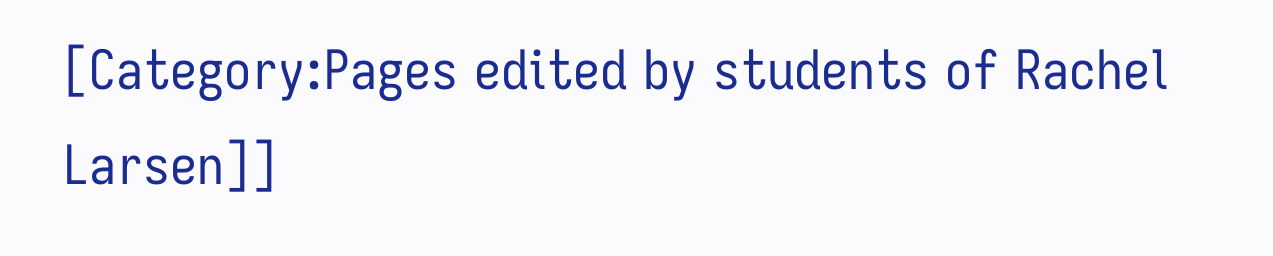[Category:Pages edited by students of Rachel Larsen]]